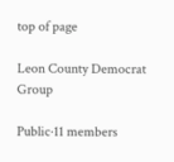top of page

Leon County Democrat Group

Public·11 members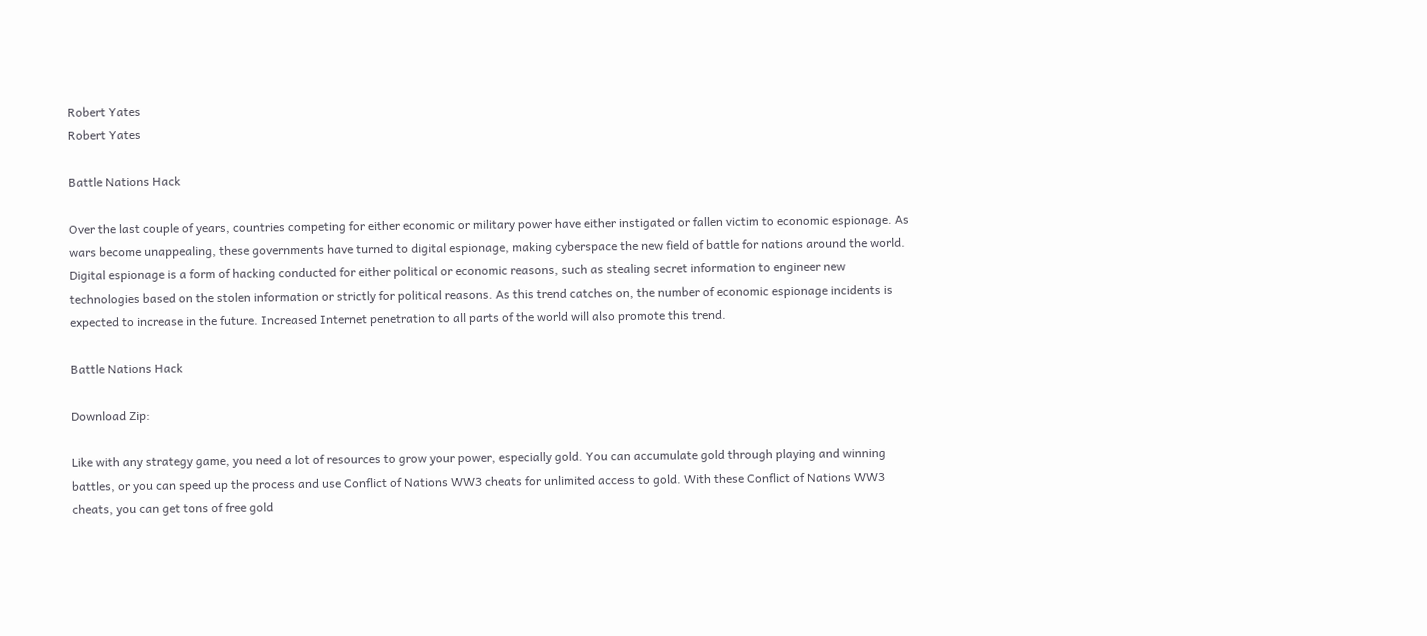Robert Yates
Robert Yates

Battle Nations Hack

Over the last couple of years, countries competing for either economic or military power have either instigated or fallen victim to economic espionage. As wars become unappealing, these governments have turned to digital espionage, making cyberspace the new field of battle for nations around the world. Digital espionage is a form of hacking conducted for either political or economic reasons, such as stealing secret information to engineer new technologies based on the stolen information or strictly for political reasons. As this trend catches on, the number of economic espionage incidents is expected to increase in the future. Increased Internet penetration to all parts of the world will also promote this trend.

Battle Nations Hack

Download Zip:

Like with any strategy game, you need a lot of resources to grow your power, especially gold. You can accumulate gold through playing and winning battles, or you can speed up the process and use Conflict of Nations WW3 cheats for unlimited access to gold. With these Conflict of Nations WW3 cheats, you can get tons of free gold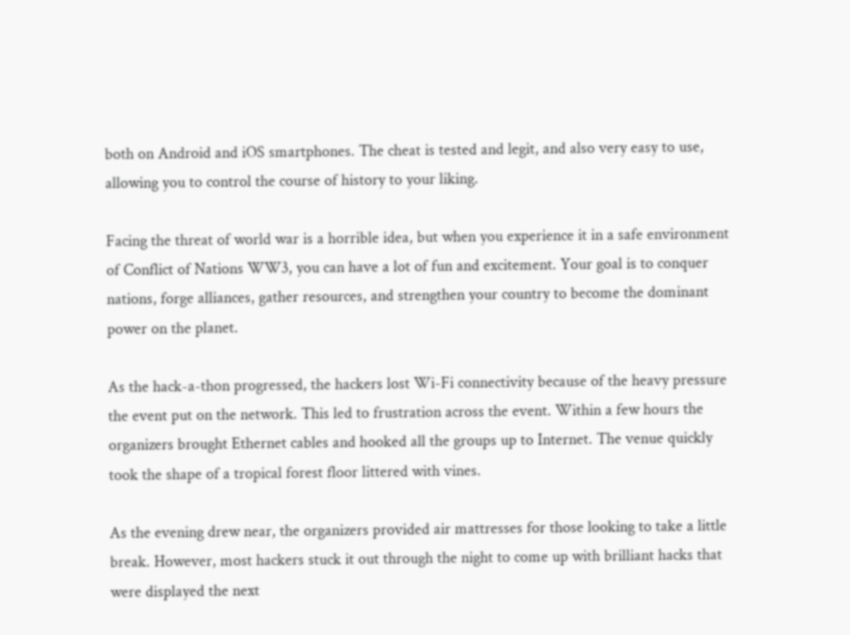both on Android and iOS smartphones. The cheat is tested and legit, and also very easy to use, allowing you to control the course of history to your liking.

Facing the threat of world war is a horrible idea, but when you experience it in a safe environment of Conflict of Nations WW3, you can have a lot of fun and excitement. Your goal is to conquer nations, forge alliances, gather resources, and strengthen your country to become the dominant power on the planet.

As the hack-a-thon progressed, the hackers lost Wi-Fi connectivity because of the heavy pressure the event put on the network. This led to frustration across the event. Within a few hours the organizers brought Ethernet cables and hooked all the groups up to Internet. The venue quickly took the shape of a tropical forest floor littered with vines.

As the evening drew near, the organizers provided air mattresses for those looking to take a little break. However, most hackers stuck it out through the night to come up with brilliant hacks that were displayed the next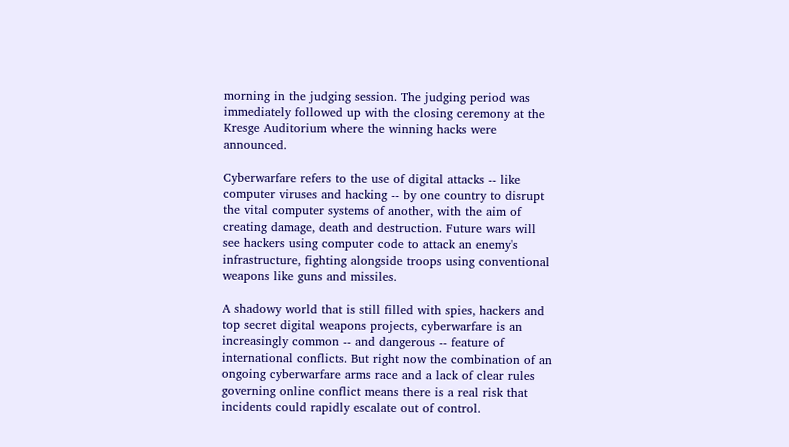morning in the judging session. The judging period was immediately followed up with the closing ceremony at the Kresge Auditorium where the winning hacks were announced.

Cyberwarfare refers to the use of digital attacks -- like computer viruses and hacking -- by one country to disrupt the vital computer systems of another, with the aim of creating damage, death and destruction. Future wars will see hackers using computer code to attack an enemy's infrastructure, fighting alongside troops using conventional weapons like guns and missiles.

A shadowy world that is still filled with spies, hackers and top secret digital weapons projects, cyberwarfare is an increasingly common -- and dangerous -- feature of international conflicts. But right now the combination of an ongoing cyberwarfare arms race and a lack of clear rules governing online conflict means there is a real risk that incidents could rapidly escalate out of control.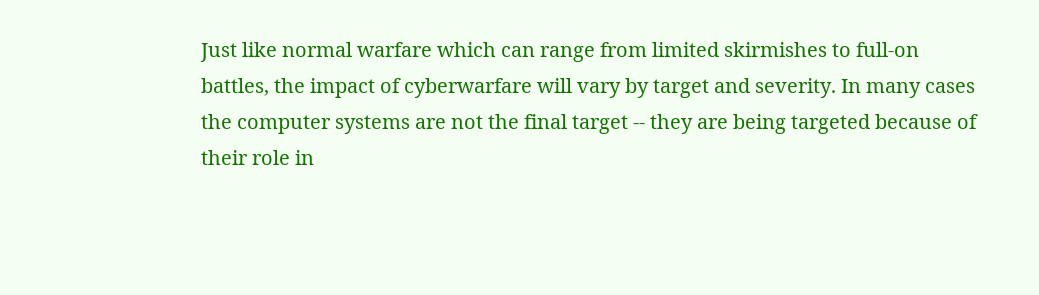Just like normal warfare which can range from limited skirmishes to full-on battles, the impact of cyberwarfare will vary by target and severity. In many cases the computer systems are not the final target -- they are being targeted because of their role in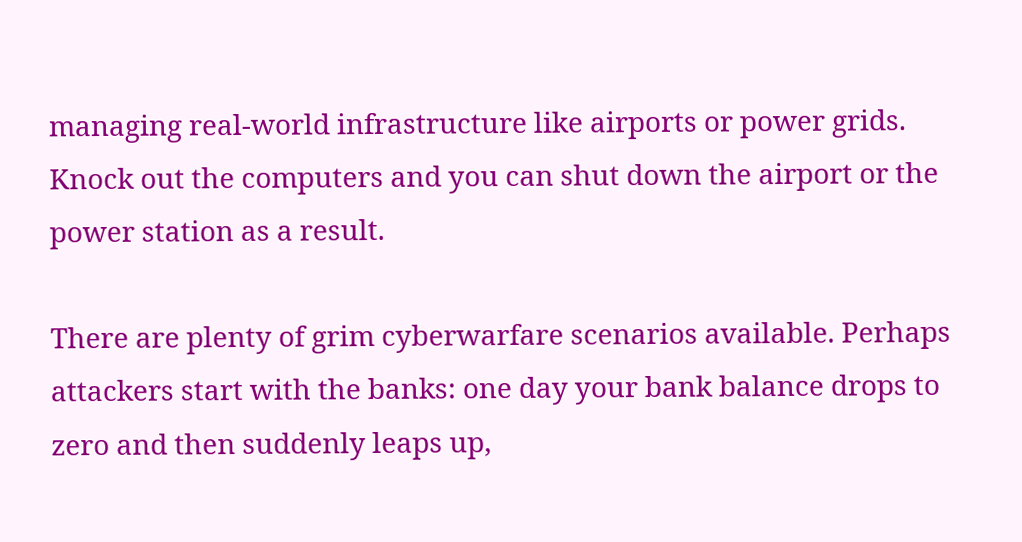managing real-world infrastructure like airports or power grids. Knock out the computers and you can shut down the airport or the power station as a result.

There are plenty of grim cyberwarfare scenarios available. Perhaps attackers start with the banks: one day your bank balance drops to zero and then suddenly leaps up,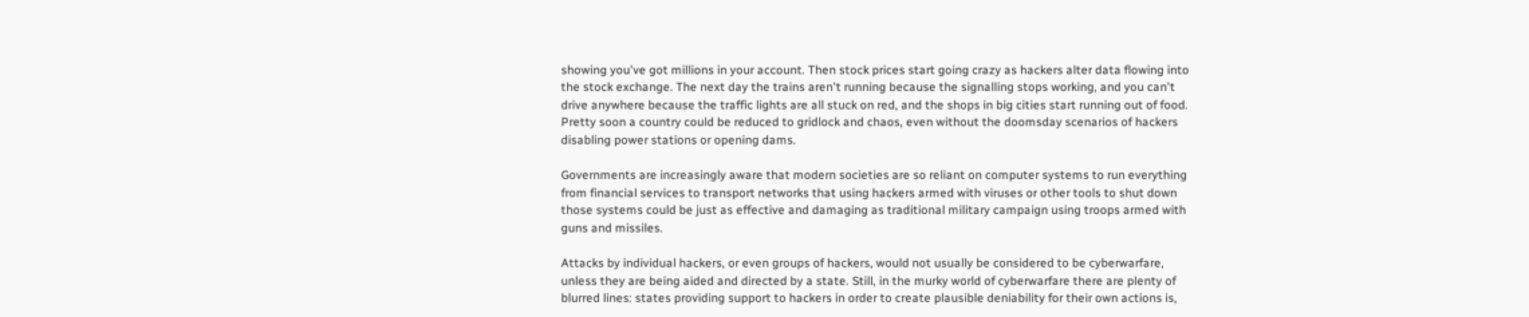showing you've got millions in your account. Then stock prices start going crazy as hackers alter data flowing into the stock exchange. The next day the trains aren't running because the signalling stops working, and you can't drive anywhere because the traffic lights are all stuck on red, and the shops in big cities start running out of food. Pretty soon a country could be reduced to gridlock and chaos, even without the doomsday scenarios of hackers disabling power stations or opening dams.

Governments are increasingly aware that modern societies are so reliant on computer systems to run everything from financial services to transport networks that using hackers armed with viruses or other tools to shut down those systems could be just as effective and damaging as traditional military campaign using troops armed with guns and missiles.

Attacks by individual hackers, or even groups of hackers, would not usually be considered to be cyberwarfare, unless they are being aided and directed by a state. Still, in the murky world of cyberwarfare there are plenty of blurred lines: states providing support to hackers in order to create plausible deniability for their own actions is,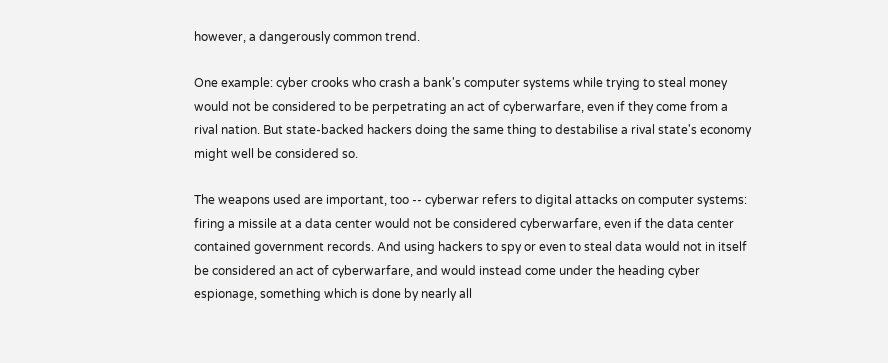however, a dangerously common trend.

One example: cyber crooks who crash a bank's computer systems while trying to steal money would not be considered to be perpetrating an act of cyberwarfare, even if they come from a rival nation. But state-backed hackers doing the same thing to destabilise a rival state's economy might well be considered so.

The weapons used are important, too -- cyberwar refers to digital attacks on computer systems: firing a missile at a data center would not be considered cyberwarfare, even if the data center contained government records. And using hackers to spy or even to steal data would not in itself be considered an act of cyberwarfare, and would instead come under the heading cyber espionage, something which is done by nearly all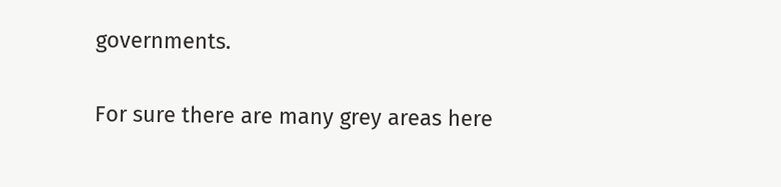governments.

For sure there are many grey areas here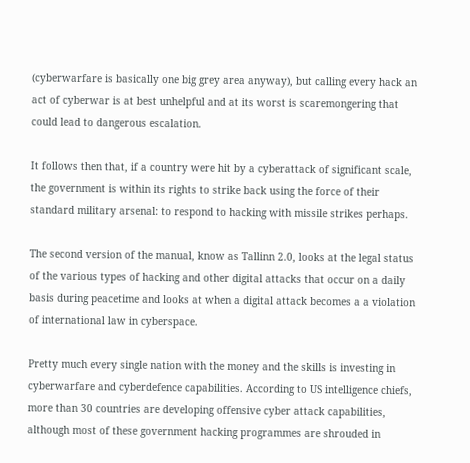(cyberwarfare is basically one big grey area anyway), but calling every hack an act of cyberwar is at best unhelpful and at its worst is scaremongering that could lead to dangerous escalation.

It follows then that, if a country were hit by a cyberattack of significant scale, the government is within its rights to strike back using the force of their standard military arsenal: to respond to hacking with missile strikes perhaps.

The second version of the manual, know as Tallinn 2.0, looks at the legal status of the various types of hacking and other digital attacks that occur on a daily basis during peacetime and looks at when a digital attack becomes a a violation of international law in cyberspace.

Pretty much every single nation with the money and the skills is investing in cyberwarfare and cyberdefence capabilities. According to US intelligence chiefs, more than 30 countries are developing offensive cyber attack capabilities, although most of these government hacking programmes are shrouded in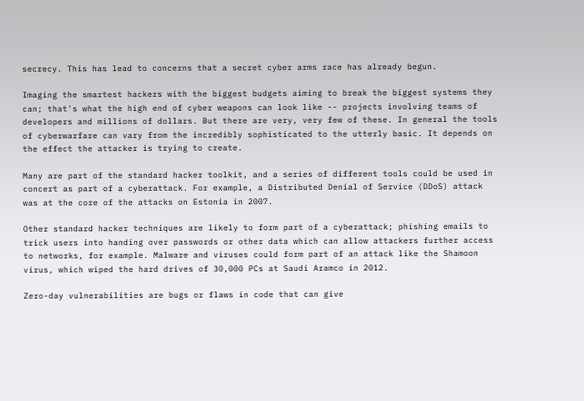secrecy. This has lead to concerns that a secret cyber arms race has already begun.

Imaging the smartest hackers with the biggest budgets aiming to break the biggest systems they can; that's what the high end of cyber weapons can look like -- projects involving teams of developers and millions of dollars. But there are very, very few of these. In general the tools of cyberwarfare can vary from the incredibly sophisticated to the utterly basic. It depends on the effect the attacker is trying to create.

Many are part of the standard hacker toolkit, and a series of different tools could be used in concert as part of a cyberattack. For example, a Distributed Denial of Service (DDoS) attack was at the core of the attacks on Estonia in 2007.

Other standard hacker techniques are likely to form part of a cyberattack; phishing emails to trick users into handing over passwords or other data which can allow attackers further access to networks, for example. Malware and viruses could form part of an attack like the Shamoon virus, which wiped the hard drives of 30,000 PCs at Saudi Aramco in 2012.

Zero-day vulnerabilities are bugs or flaws in code that can give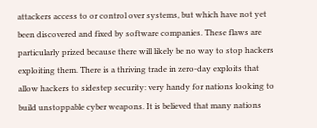attackers access to or control over systems, but which have not yet been discovered and fixed by software companies. These flaws are particularly prized because there will likely be no way to stop hackers exploiting them. There is a thriving trade in zero-day exploits that allow hackers to sidestep security: very handy for nations looking to build unstoppable cyber weapons. It is believed that many nations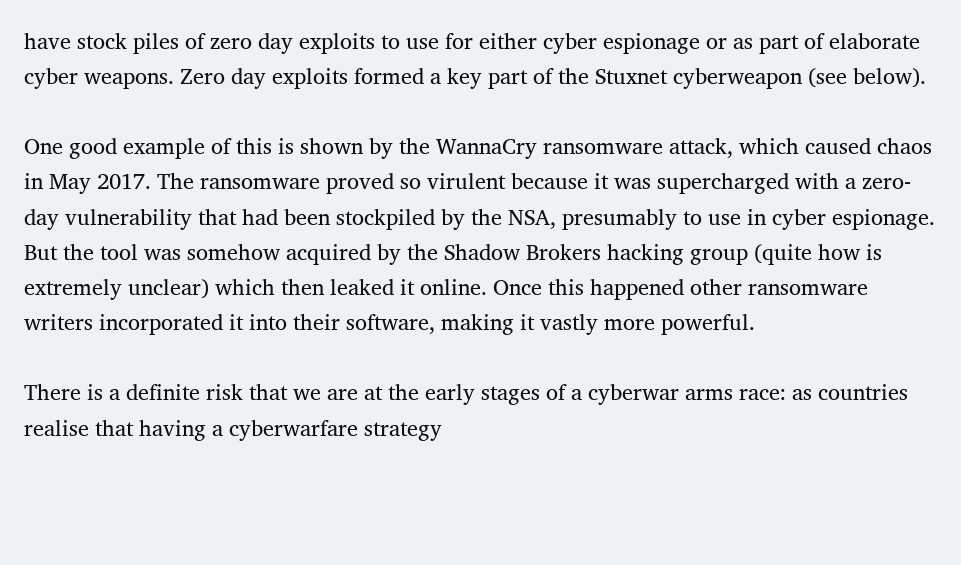have stock piles of zero day exploits to use for either cyber espionage or as part of elaborate cyber weapons. Zero day exploits formed a key part of the Stuxnet cyberweapon (see below).

One good example of this is shown by the WannaCry ransomware attack, which caused chaos in May 2017. The ransomware proved so virulent because it was supercharged with a zero-day vulnerability that had been stockpiled by the NSA, presumably to use in cyber espionage. But the tool was somehow acquired by the Shadow Brokers hacking group (quite how is extremely unclear) which then leaked it online. Once this happened other ransomware writers incorporated it into their software, making it vastly more powerful.

There is a definite risk that we are at the early stages of a cyberwar arms race: as countries realise that having a cyberwarfare strategy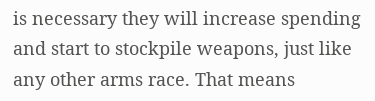is necessary they will increase spending and start to stockpile weapons, just like any other arms race. That means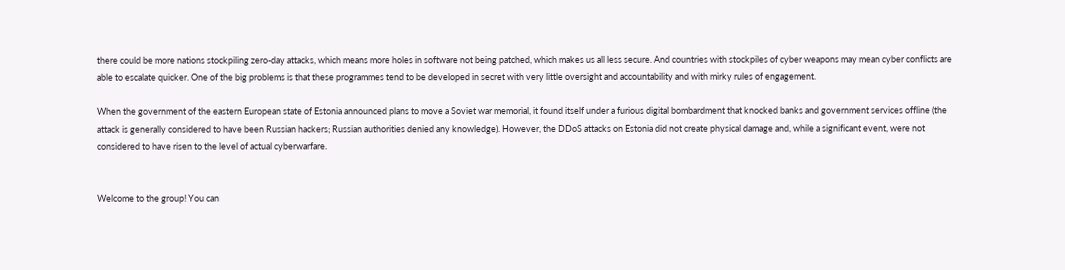there could be more nations stockpiling zero-day attacks, which means more holes in software not being patched, which makes us all less secure. And countries with stockpiles of cyber weapons may mean cyber conflicts are able to escalate quicker. One of the big problems is that these programmes tend to be developed in secret with very little oversight and accountability and with mirky rules of engagement.

When the government of the eastern European state of Estonia announced plans to move a Soviet war memorial, it found itself under a furious digital bombardment that knocked banks and government services offline (the attack is generally considered to have been Russian hackers; Russian authorities denied any knowledge). However, the DDoS attacks on Estonia did not create physical damage and, while a significant event, were not considered to have risen to the level of actual cyberwarfare.


Welcome to the group! You can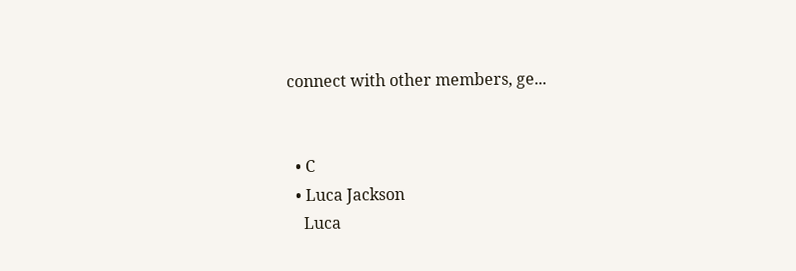connect with other members, ge...


  • C
  • Luca Jackson
    Luca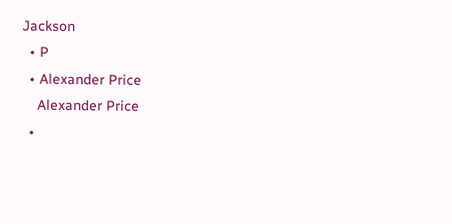Jackson
  • P
  • Alexander Price
    Alexander Price
  •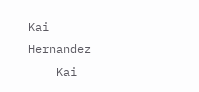Kai Hernandez
    Kai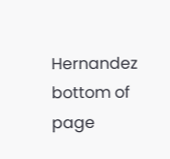Hernandez
bottom of page